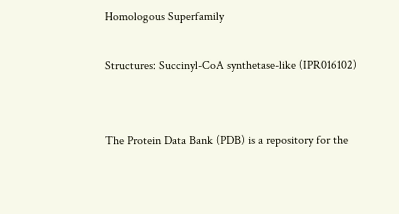Homologous Superfamily

Structures: Succinyl-CoA synthetase-like (IPR016102)


The Protein Data Bank (PDB) is a repository for the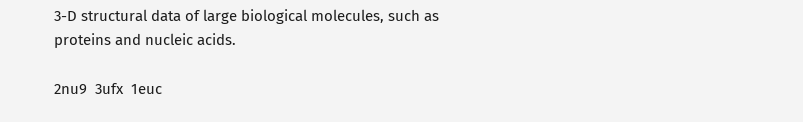3-D structural data of large biological molecules, such as proteins and nucleic acids.

2nu9  3ufx  1euc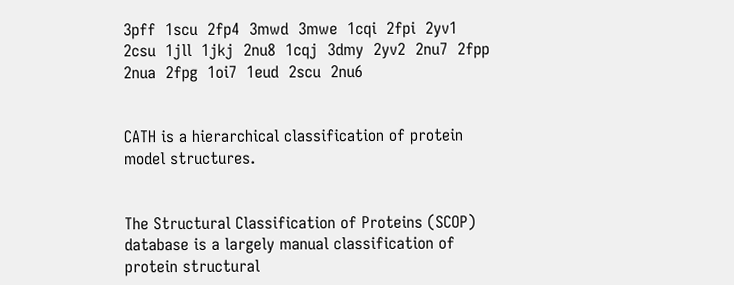3pff  1scu  2fp4  3mwd  3mwe  1cqi  2fpi  2yv1  2csu  1jll  1jkj  2nu8  1cqj  3dmy  2yv2  2nu7  2fpp  2nua  2fpg  1oi7  1eud  2scu  2nu6


CATH is a hierarchical classification of protein model structures.


The Structural Classification of Proteins (SCOP) database is a largely manual classification of protein structural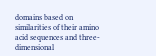domains based on similarities of their amino acid sequences and three-dimensional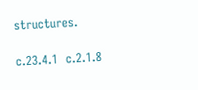structures.

c.23.4.1  c.2.1.8